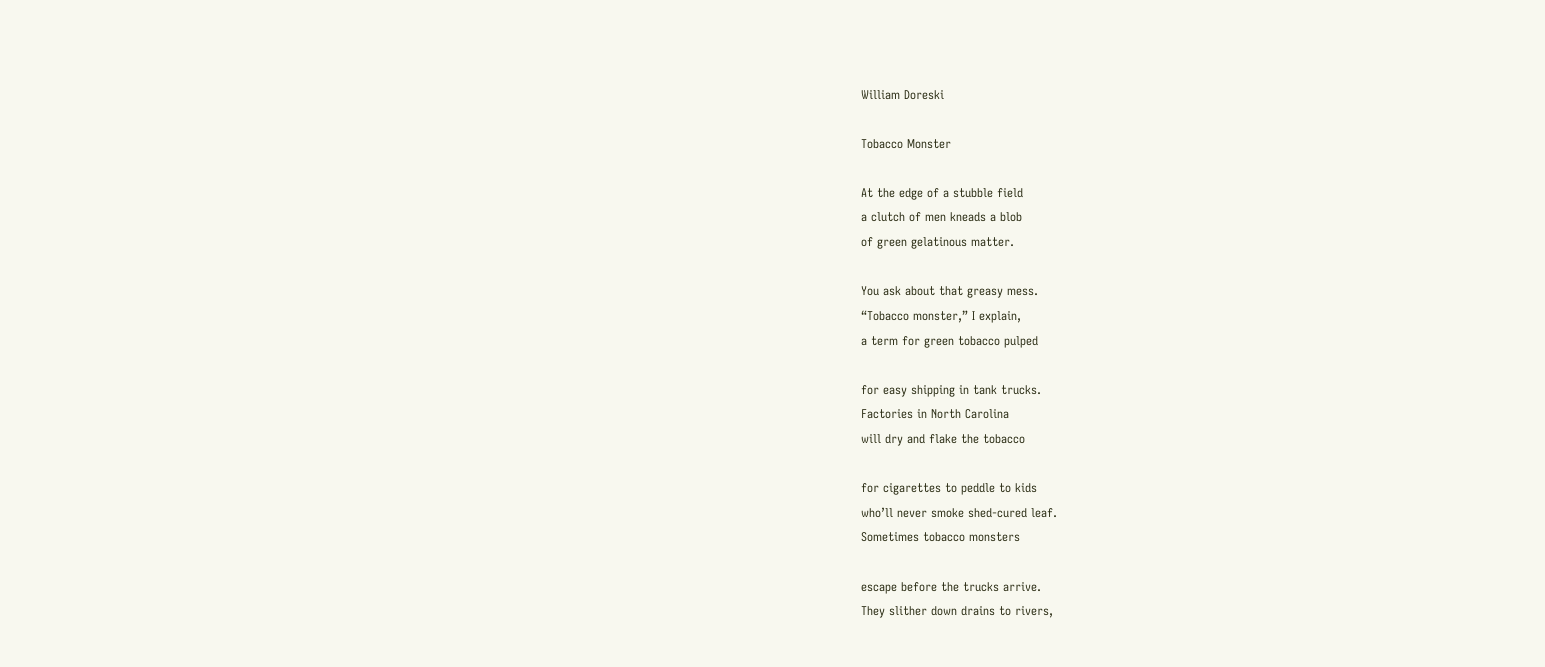William Doreski

Tobacco Monster

At the edge of a stubble field
a clutch of men kneads a blob
of green gelatinous matter.

You ask about that greasy mess.
“Tobacco monster,” I explain,
a term for green tobacco pulped

for easy shipping in tank trucks.
Factories in North Carolina
will dry and flake the tobacco

for cigarettes to peddle to kids
who’ll never smoke shed-cured leaf.
Sometimes tobacco monsters

escape before the trucks arrive.
They slither down drains to rivers,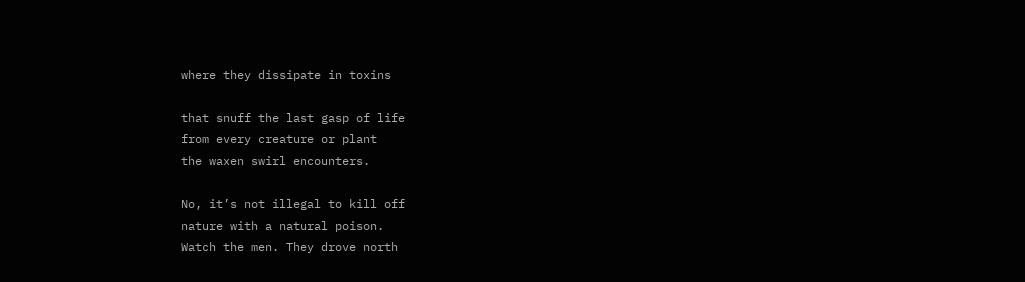where they dissipate in toxins

that snuff the last gasp of life
from every creature or plant
the waxen swirl encounters.

No, it’s not illegal to kill off
nature with a natural poison.
Watch the men. They drove north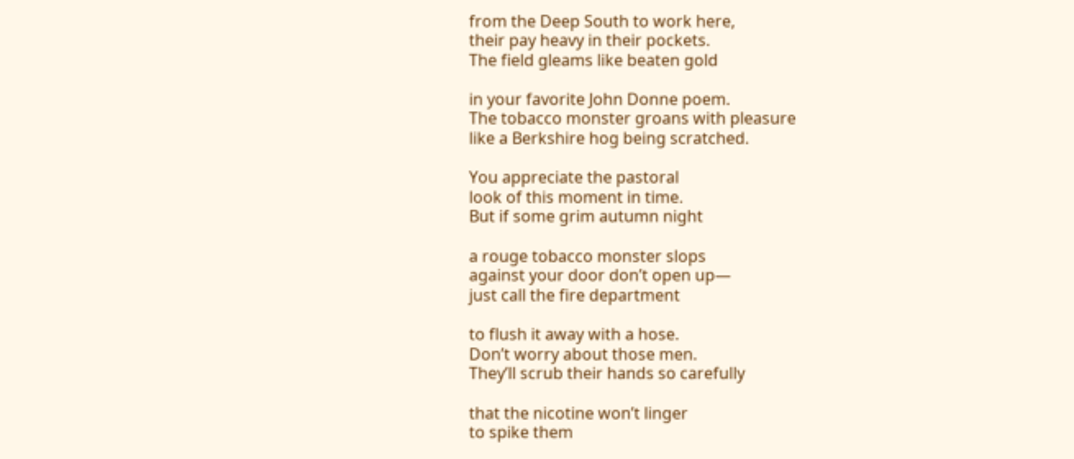from the Deep South to work here,
their pay heavy in their pockets.
The field gleams like beaten gold

in your favorite John Donne poem.
The tobacco monster groans with pleasure
like a Berkshire hog being scratched.

You appreciate the pastoral
look of this moment in time.
But if some grim autumn night

a rouge tobacco monster slops
against your door don’t open up—
just call the fire department

to flush it away with a hose.
Don’t worry about those men.
They’ll scrub their hands so carefully

that the nicotine won’t linger
to spike them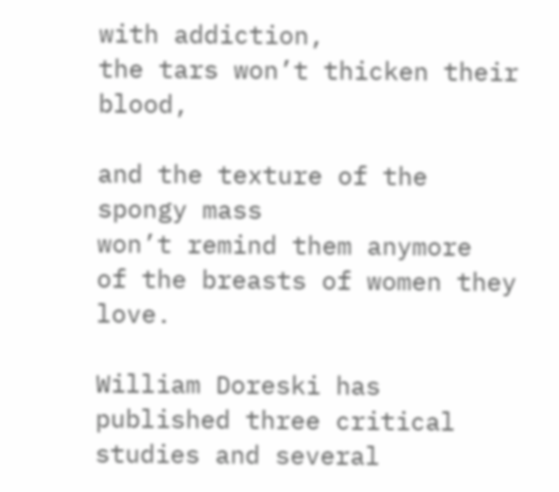with addiction,
the tars won’t thicken their blood,

and the texture of the spongy mass
won’t remind them anymore
of the breasts of women they love.

William Doreski has published three critical studies and several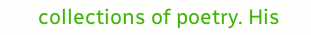collections of poetry. His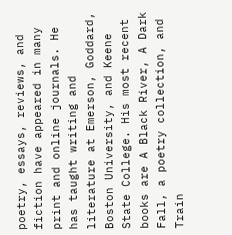poetry, essays, reviews, and fiction have appeared in many print and online journals. He has taught writing and literature at Emerson, Goddard, Boston University, and Keene State College. His most recent books are A Black River, A Dark Fall, a poetry collection, and Train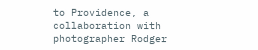to Providence, a collaboration with photographer Rodger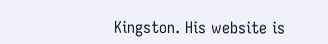Kingston. His website is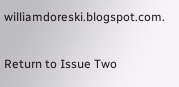williamdoreski.blogspot.com.

Return to Issue Two